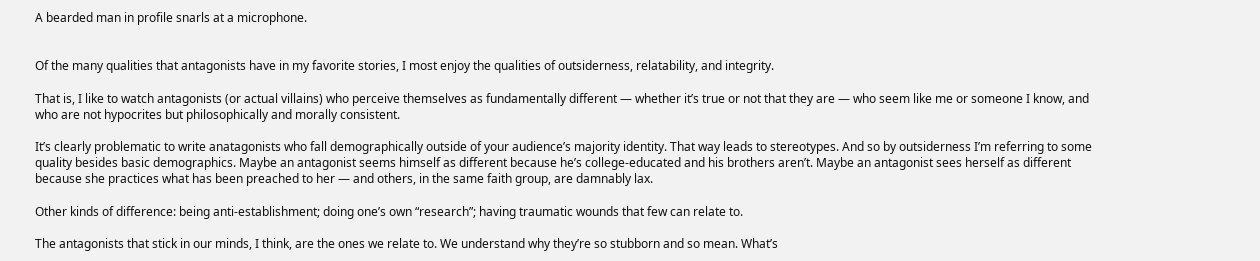A bearded man in profile snarls at a microphone.


Of the many qualities that antagonists have in my favorite stories, I most enjoy the qualities of outsiderness, relatability, and integrity.

That is, I like to watch antagonists (or actual villains) who perceive themselves as fundamentally different — whether it’s true or not that they are — who seem like me or someone I know, and who are not hypocrites but philosophically and morally consistent.

It’s clearly problematic to write anatagonists who fall demographically outside of your audience’s majority identity. That way leads to stereotypes. And so by outsiderness I’m referring to some quality besides basic demographics. Maybe an antagonist seems himself as different because he’s college-educated and his brothers aren’t. Maybe an antagonist sees herself as different because she practices what has been preached to her — and others, in the same faith group, are damnably lax.

Other kinds of difference: being anti-establishment; doing one’s own “research”; having traumatic wounds that few can relate to.

The antagonists that stick in our minds, I think, are the ones we relate to. We understand why they’re so stubborn and so mean. What’s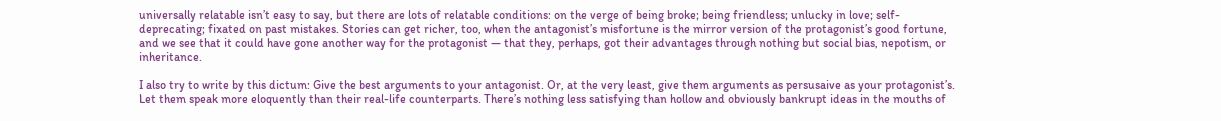universally relatable isn’t easy to say, but there are lots of relatable conditions: on the verge of being broke; being friendless; unlucky in love; self-deprecating; fixated on past mistakes. Stories can get richer, too, when the antagonist’s misfortune is the mirror version of the protagonist’s good fortune, and we see that it could have gone another way for the protagonist — that they, perhaps, got their advantages through nothing but social bias, nepotism, or inheritance.

I also try to write by this dictum: Give the best arguments to your antagonist. Or, at the very least, give them arguments as persusaive as your protagonist’s. Let them speak more eloquently than their real-life counterparts. There’s nothing less satisfying than hollow and obviously bankrupt ideas in the mouths of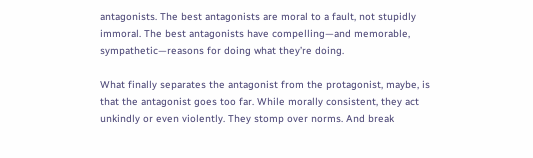antagonists. The best antagonists are moral to a fault, not stupidly immoral. The best antagonists have compelling—and memorable, sympathetic—reasons for doing what they’re doing.

What finally separates the antagonist from the protagonist, maybe, is that the antagonist goes too far. While morally consistent, they act unkindly or even violently. They stomp over norms. And break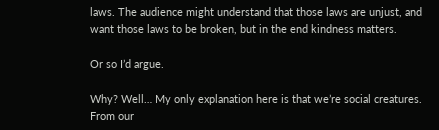laws. The audience might understand that those laws are unjust, and want those laws to be broken, but in the end kindness matters.

Or so I’d argue.

Why? Well… My only explanation here is that we’re social creatures. From our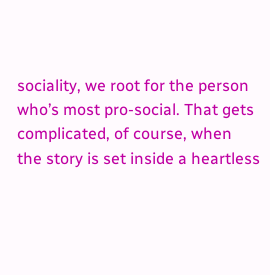sociality, we root for the person who’s most pro-social. That gets complicated, of course, when the story is set inside a heartless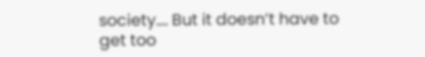society…. But it doesn’t have to get too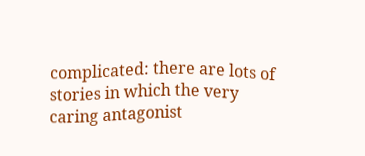complicated: there are lots of stories in which the very caring antagonist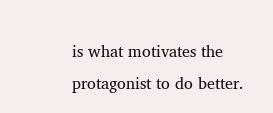is what motivates the protagonist to do better.